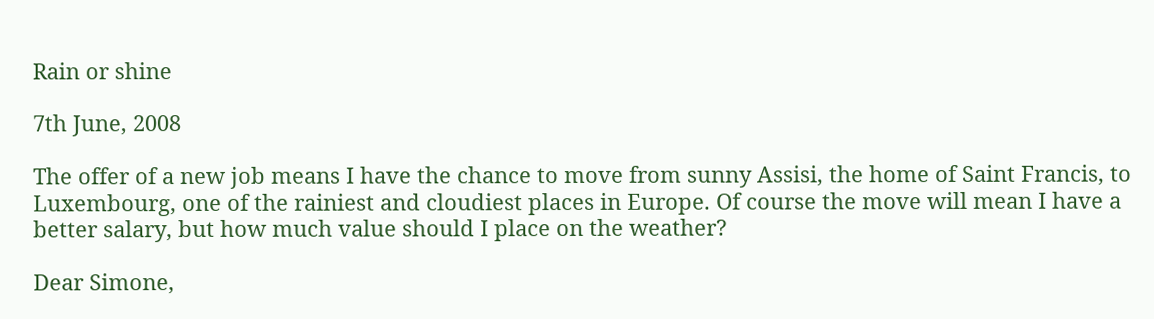Rain or shine

7th June, 2008

The offer of a new job means I have the chance to move from sunny Assisi, the home of Saint Francis, to Luxembourg, one of the rainiest and cloudiest places in Europe. Of course the move will mean I have a better salary, but how much value should I place on the weather?

Dear Simone,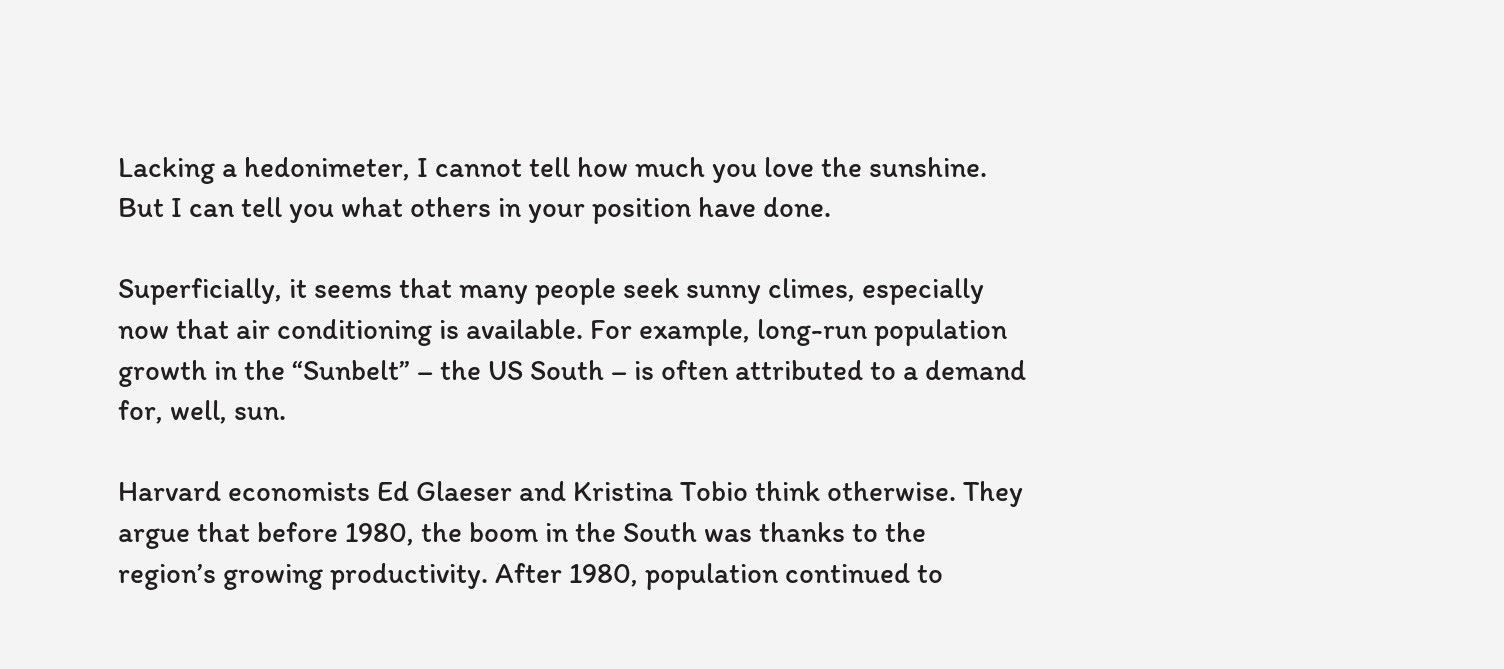Lacking a hedonimeter, I cannot tell how much you love the sunshine. But I can tell you what others in your position have done.

Superficially, it seems that many people seek sunny climes, especially now that air conditioning is available. For example, long-run population growth in the “Sunbelt” – the US South – is often attributed to a demand for, well, sun.

Harvard economists Ed Glaeser and Kristina Tobio think otherwise. They argue that before 1980, the boom in the South was thanks to the region’s growing productivity. After 1980, population continued to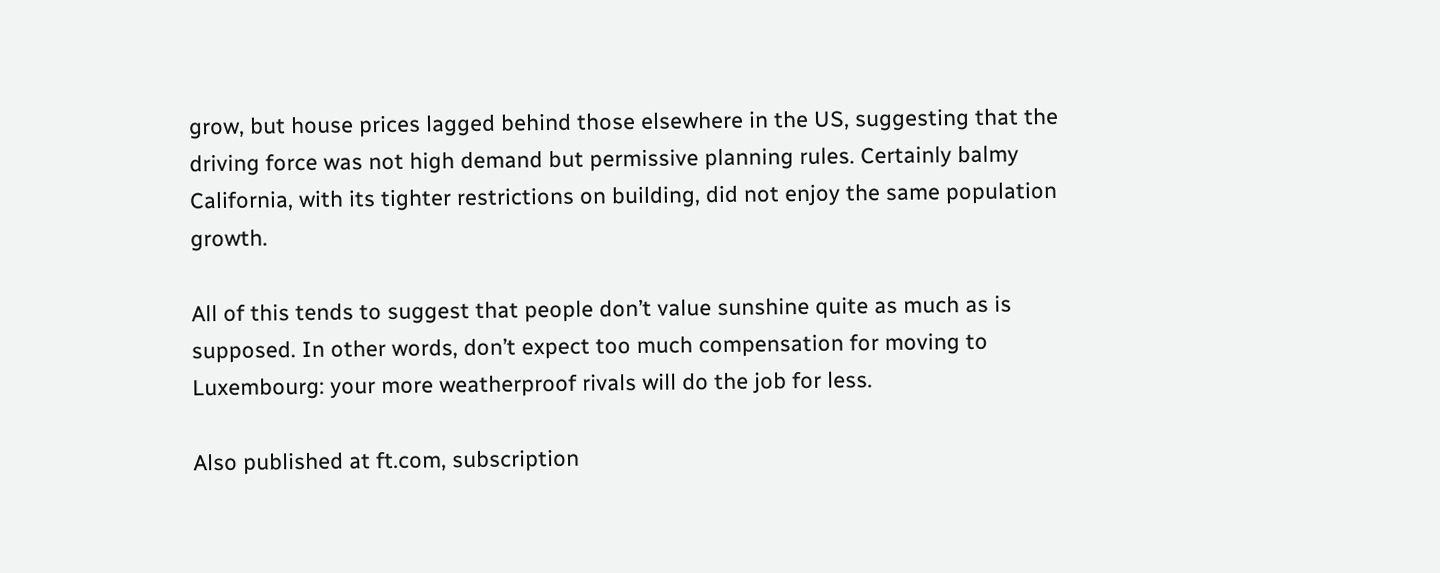grow, but house prices lagged behind those elsewhere in the US, suggesting that the driving force was not high demand but permissive planning rules. Certainly balmy California, with its tighter restrictions on building, did not enjoy the same population growth.

All of this tends to suggest that people don’t value sunshine quite as much as is supposed. In other words, don’t expect too much compensation for moving to Luxembourg: your more weatherproof rivals will do the job for less.

Also published at ft.com, subscription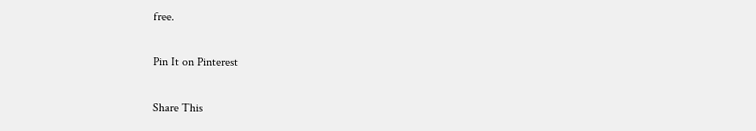free.

Pin It on Pinterest

Share This